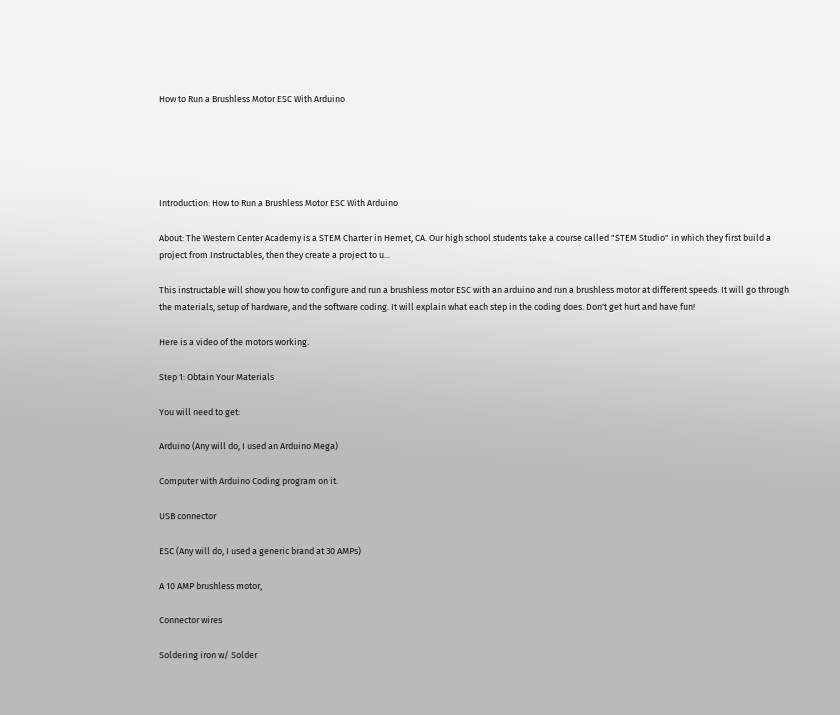How to Run a Brushless Motor ESC With Arduino





Introduction: How to Run a Brushless Motor ESC With Arduino

About: The Western Center Academy is a STEM Charter in Hemet, CA. Our high school students take a course called "STEM Studio" in which they first build a project from Instructables, then they create a project to u...

This instructable will show you how to configure and run a brushless motor ESC with an arduino and run a brushless motor at different speeds. It will go through the materials, setup of hardware, and the software coding. It will explain what each step in the coding does. Don't get hurt and have fun!

Here is a video of the motors working.

Step 1: Obtain Your Materials

You will need to get:

Arduino (Any will do, I used an Arduino Mega)

Computer with Arduino Coding program on it.

USB connector

ESC (Any will do, I used a generic brand at 30 AMPs)

A 10 AMP brushless motor,

Connector wires

Soldering iron w/ Solder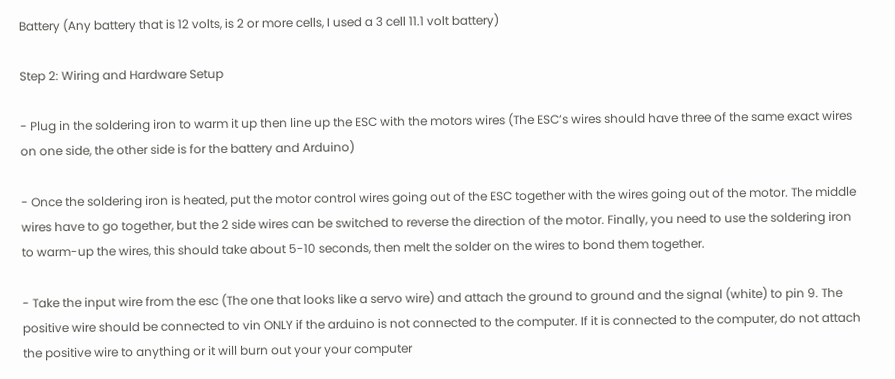Battery (Any battery that is 12 volts, is 2 or more cells, I used a 3 cell 11.1 volt battery)

Step 2: Wiring and Hardware Setup

- Plug in the soldering iron to warm it up then line up the ESC with the motors wires (The ESC’s wires should have three of the same exact wires on one side, the other side is for the battery and Arduino)

- Once the soldering iron is heated, put the motor control wires going out of the ESC together with the wires going out of the motor. The middle wires have to go together, but the 2 side wires can be switched to reverse the direction of the motor. Finally, you need to use the soldering iron to warm-up the wires, this should take about 5-10 seconds, then melt the solder on the wires to bond them together.

- Take the input wire from the esc (The one that looks like a servo wire) and attach the ground to ground and the signal (white) to pin 9. The positive wire should be connected to vin ONLY if the arduino is not connected to the computer. If it is connected to the computer, do not attach the positive wire to anything or it will burn out your your computer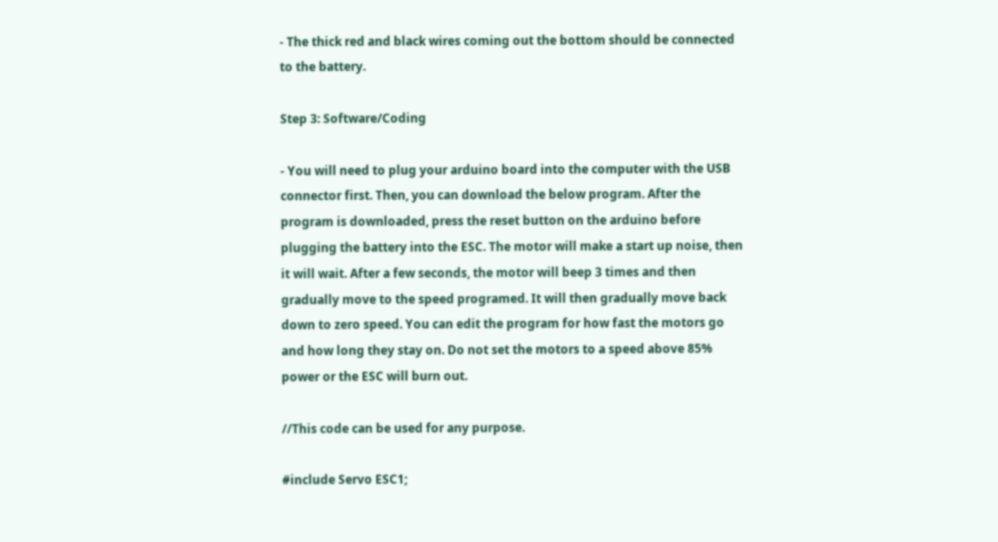- The thick red and black wires coming out the bottom should be connected to the battery.

Step 3: Software/Coding

- You will need to plug your arduino board into the computer with the USB connector first. Then, you can download the below program. After the program is downloaded, press the reset button on the arduino before plugging the battery into the ESC. The motor will make a start up noise, then it will wait. After a few seconds, the motor will beep 3 times and then gradually move to the speed programed. It will then gradually move back down to zero speed. You can edit the program for how fast the motors go and how long they stay on. Do not set the motors to a speed above 85% power or the ESC will burn out.

//This code can be used for any purpose.

#include Servo ESC1;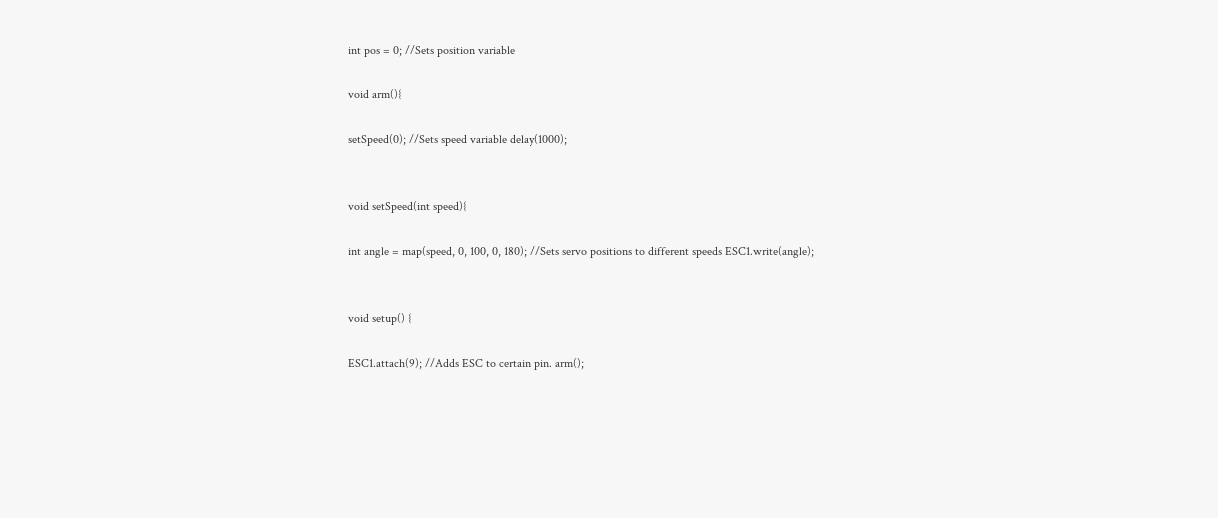int pos = 0; //Sets position variable

void arm(){

setSpeed(0); //Sets speed variable delay(1000);


void setSpeed(int speed){

int angle = map(speed, 0, 100, 0, 180); //Sets servo positions to different speeds ESC1.write(angle);


void setup() {

ESC1.attach(9); //Adds ESC to certain pin. arm();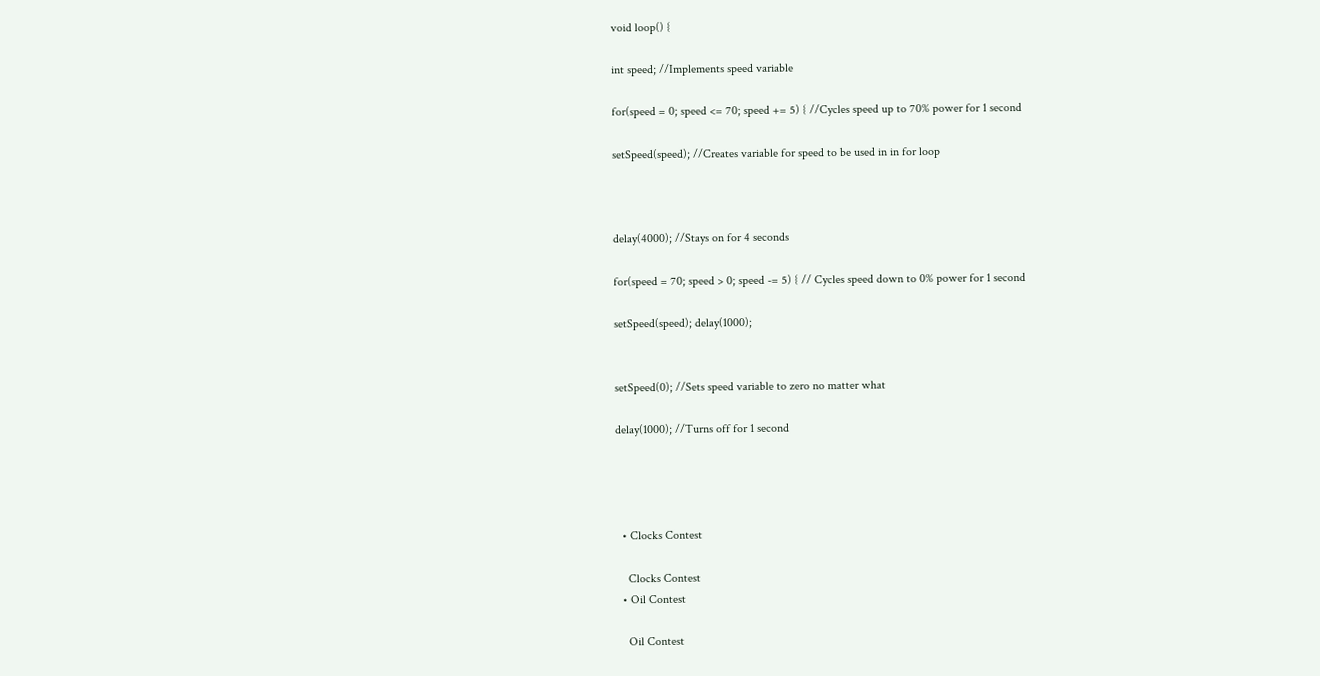void loop() {

int speed; //Implements speed variable

for(speed = 0; speed <= 70; speed += 5) { //Cycles speed up to 70% power for 1 second

setSpeed(speed); //Creates variable for speed to be used in in for loop



delay(4000); //Stays on for 4 seconds

for(speed = 70; speed > 0; speed -= 5) { // Cycles speed down to 0% power for 1 second

setSpeed(speed); delay(1000);


setSpeed(0); //Sets speed variable to zero no matter what

delay(1000); //Turns off for 1 second




  • Clocks Contest

    Clocks Contest
  • Oil Contest

    Oil Contest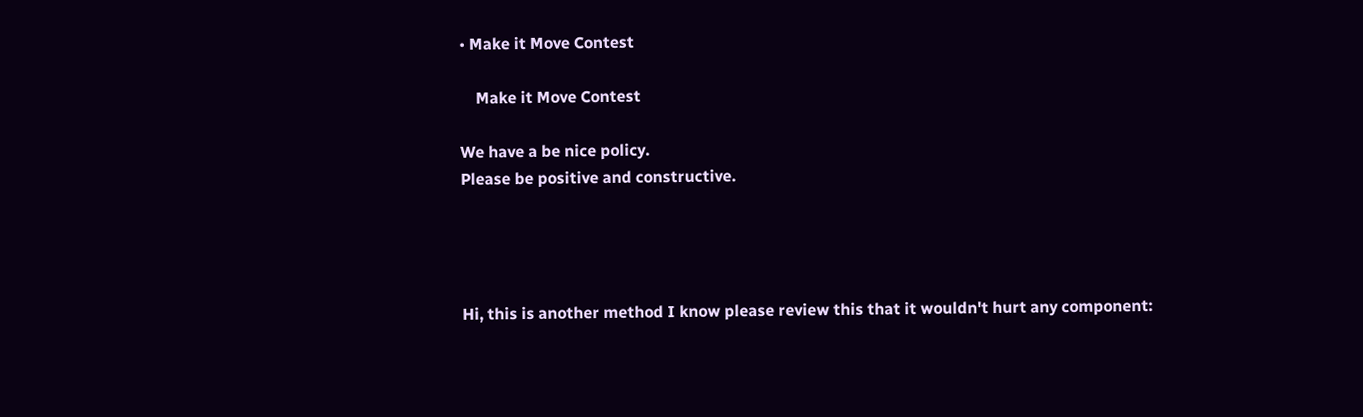• Make it Move Contest

    Make it Move Contest

We have a be nice policy.
Please be positive and constructive.




Hi, this is another method I know please review this that it wouldn't hurt any component: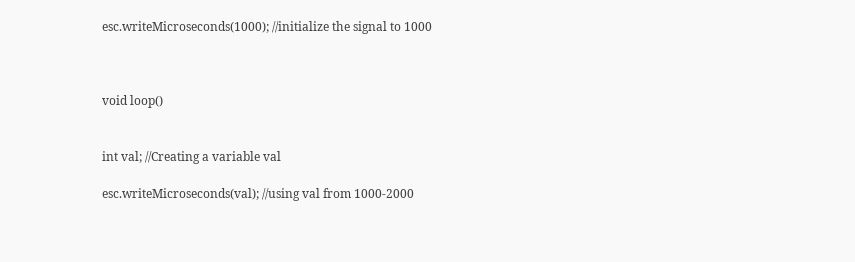esc.writeMicroseconds(1000); //initialize the signal to 1000



void loop()


int val; //Creating a variable val

esc.writeMicroseconds(val); //using val from 1000-2000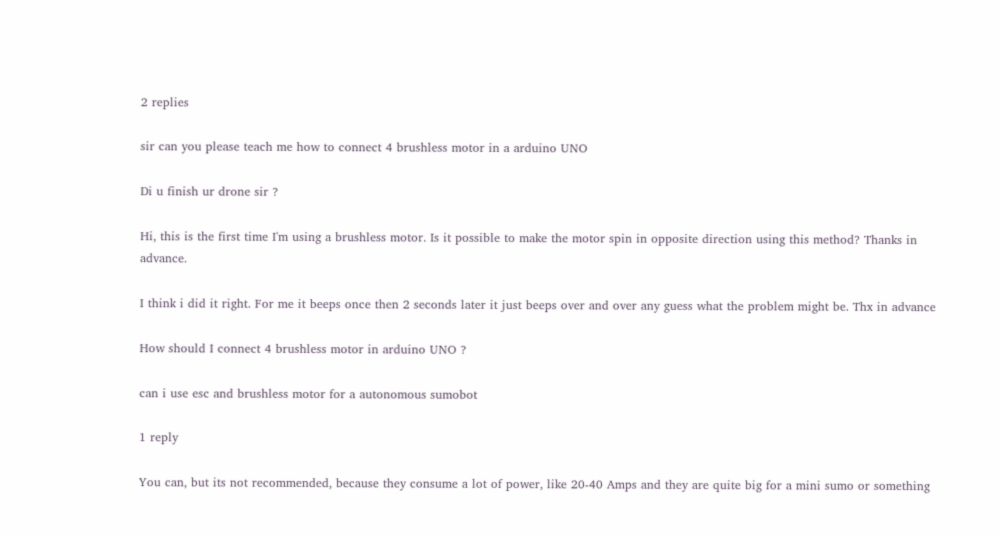2 replies

sir can you please teach me how to connect 4 brushless motor in a arduino UNO

Di u finish ur drone sir ?

Hi, this is the first time I'm using a brushless motor. Is it possible to make the motor spin in opposite direction using this method? Thanks in advance.

I think i did it right. For me it beeps once then 2 seconds later it just beeps over and over any guess what the problem might be. Thx in advance

How should I connect 4 brushless motor in arduino UNO ?

can i use esc and brushless motor for a autonomous sumobot

1 reply

You can, but its not recommended, because they consume a lot of power, like 20-40 Amps and they are quite big for a mini sumo or something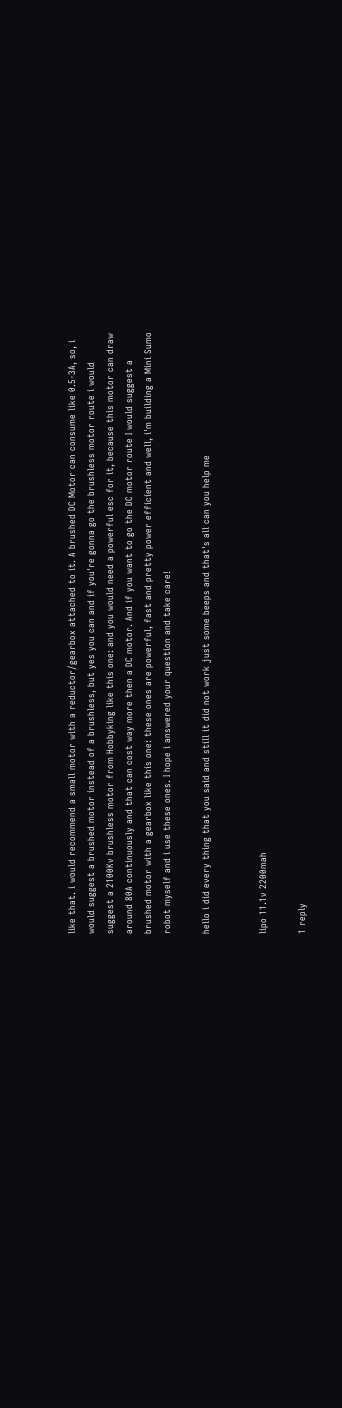like that. i would recommend a small motor with a reductor/gearbox attached to it. A brushed DC Motor can consume like 0.5-3A, so, i would suggest a brushed motor instead of a brushless, but yes you can and if you're gonna go the brushless motor route i would suggest a 2100Kv brushless motor from Hobbyking like this one: and you would need a powerful esc for it, because this motor can draw around 80A continuously and that can cost way more then a DC motor. And if you want to go the DC motor route I would suggest a brushed motor with a gearbox like this one: these ones are powerful, fast and pretty power efficient and well, i'm building a Mini Sumo robot myself and i use these ones. I hope i answered your question and take care!

hello i did every thing that you said and still it did not work just some beeps and that's all can you help me


lipo 11.1v 2200mah

1 reply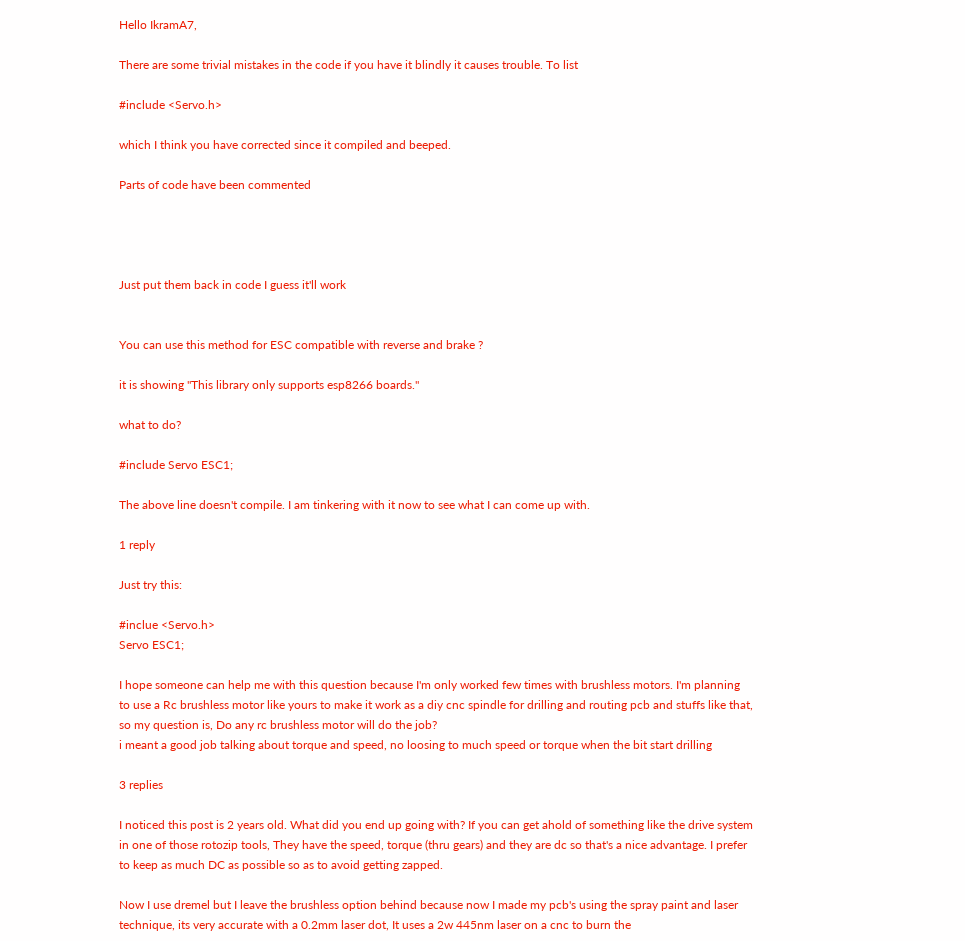Hello IkramA7,

There are some trivial mistakes in the code if you have it blindly it causes trouble. To list

#include <Servo.h>

which I think you have corrected since it compiled and beeped.

Parts of code have been commented




Just put them back in code I guess it'll work


You can use this method for ESC compatible with reverse and brake ?

it is showing "This library only supports esp8266 boards."

what to do?

#include Servo ESC1;

The above line doesn't compile. I am tinkering with it now to see what I can come up with.

1 reply

Just try this:

#inclue <Servo.h>
Servo ESC1;

I hope someone can help me with this question because I'm only worked few times with brushless motors. I'm planning to use a Rc brushless motor like yours to make it work as a diy cnc spindle for drilling and routing pcb and stuffs like that, so my question is, Do any rc brushless motor will do the job?
i meant a good job talking about torque and speed, no loosing to much speed or torque when the bit start drilling

3 replies

I noticed this post is 2 years old. What did you end up going with? If you can get ahold of something like the drive system in one of those rotozip tools, They have the speed, torque (thru gears) and they are dc so that's a nice advantage. I prefer to keep as much DC as possible so as to avoid getting zapped.

Now I use dremel but I leave the brushless option behind because now I made my pcb's using the spray paint and laser technique, its very accurate with a 0.2mm laser dot, It uses a 2w 445nm laser on a cnc to burn the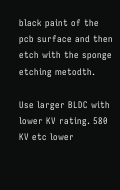black paint of the pcb surface and then etch with the sponge etching metodth.

Use larger BLDC with lower KV rating. 580 KV etc lower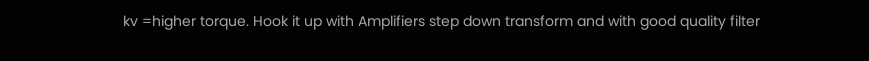kv =higher torque. Hook it up with Amplifiers step down transform and with good quality filter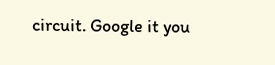circuit. Google it you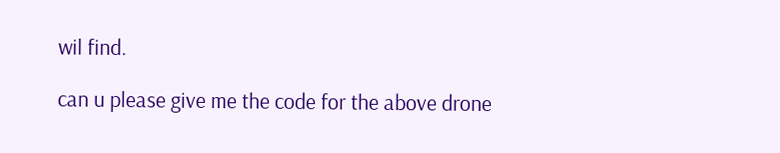wil find.

can u please give me the code for the above drone